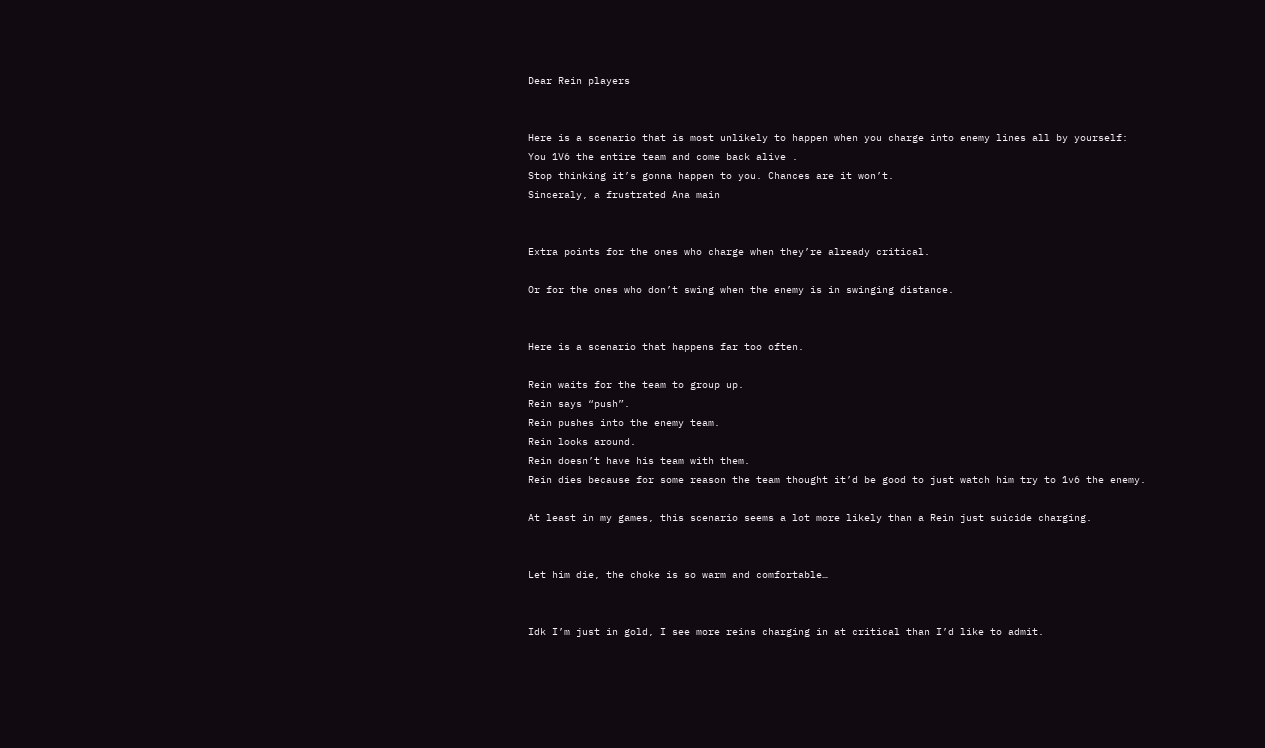Dear Rein players


Here is a scenario that is most unlikely to happen when you charge into enemy lines all by yourself:
You 1V6 the entire team and come back alive .
Stop thinking it’s gonna happen to you. Chances are it won’t.
Sinceraly, a frustrated Ana main


Extra points for the ones who charge when they’re already critical.

Or for the ones who don’t swing when the enemy is in swinging distance.


Here is a scenario that happens far too often.

Rein waits for the team to group up.
Rein says “push”.
Rein pushes into the enemy team.
Rein looks around.
Rein doesn’t have his team with them.
Rein dies because for some reason the team thought it’d be good to just watch him try to 1v6 the enemy.

At least in my games, this scenario seems a lot more likely than a Rein just suicide charging.


Let him die, the choke is so warm and comfortable…


Idk I’m just in gold, I see more reins charging in at critical than I’d like to admit.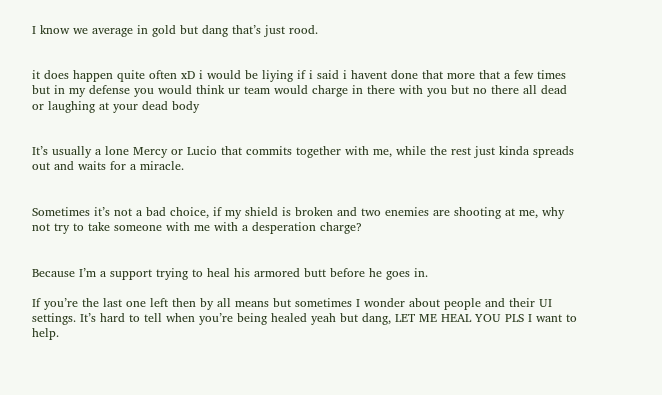I know we average in gold but dang that’s just rood.


it does happen quite often xD i would be liying if i said i havent done that more that a few times but in my defense you would think ur team would charge in there with you but no there all dead or laughing at your dead body


It’s usually a lone Mercy or Lucio that commits together with me, while the rest just kinda spreads out and waits for a miracle.


Sometimes it’s not a bad choice, if my shield is broken and two enemies are shooting at me, why not try to take someone with me with a desperation charge?


Because I’m a support trying to heal his armored butt before he goes in.

If you’re the last one left then by all means but sometimes I wonder about people and their UI settings. It’s hard to tell when you’re being healed yeah but dang, LET ME HEAL YOU PLS I want to help.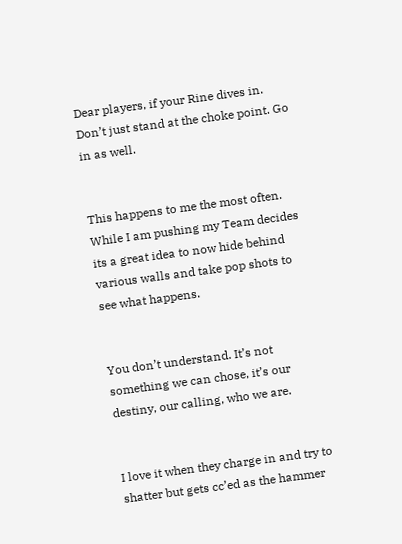Dear players, if your Rine dives in. Don’t just stand at the choke point. Go in as well.


This happens to me the most often.
While I am pushing my Team decides its a great idea to now hide behind various walls and take pop shots to see what happens.


You don’t understand. It’s not something we can chose, it’s our destiny, our calling, who we are.


I love it when they charge in and try to shatter but gets cc’ed as the hammer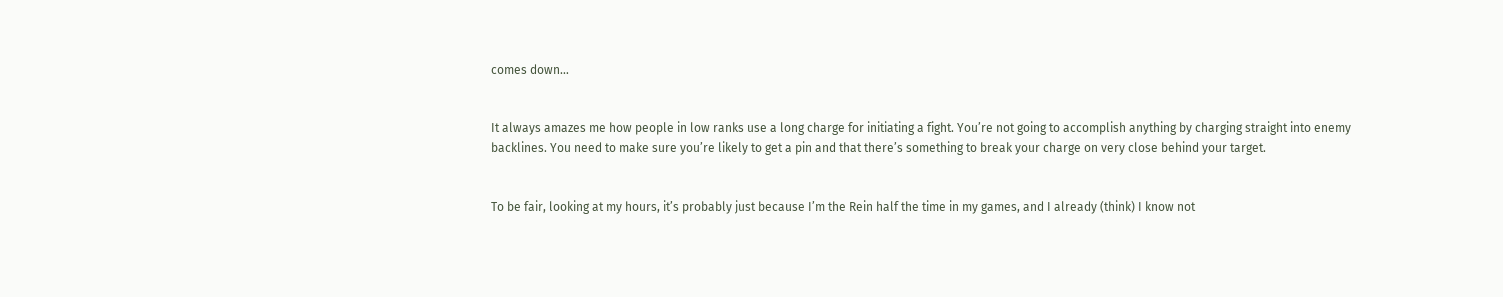comes down…


It always amazes me how people in low ranks use a long charge for initiating a fight. You’re not going to accomplish anything by charging straight into enemy backlines. You need to make sure you’re likely to get a pin and that there’s something to break your charge on very close behind your target.


To be fair, looking at my hours, it’s probably just because I’m the Rein half the time in my games, and I already (think) I know not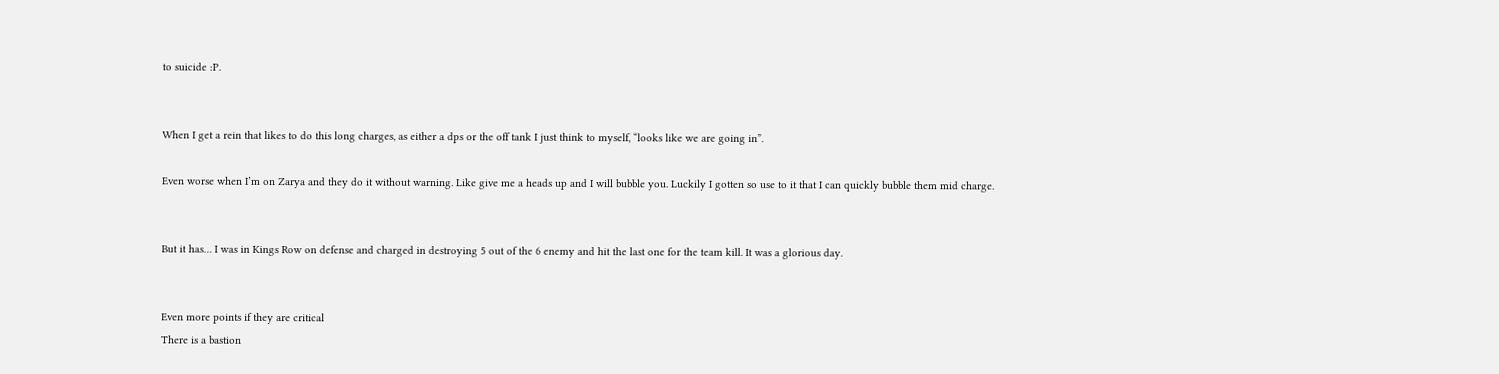to suicide :P.


When I get a rein that likes to do this long charges, as either a dps or the off tank I just think to myself, “looks like we are going in”.

Even worse when I’m on Zarya and they do it without warning. Like give me a heads up and I will bubble you. Luckily I gotten so use to it that I can quickly bubble them mid charge.


But it has… I was in Kings Row on defense and charged in destroying 5 out of the 6 enemy and hit the last one for the team kill. It was a glorious day.


Even more points if they are critical
There is a bastion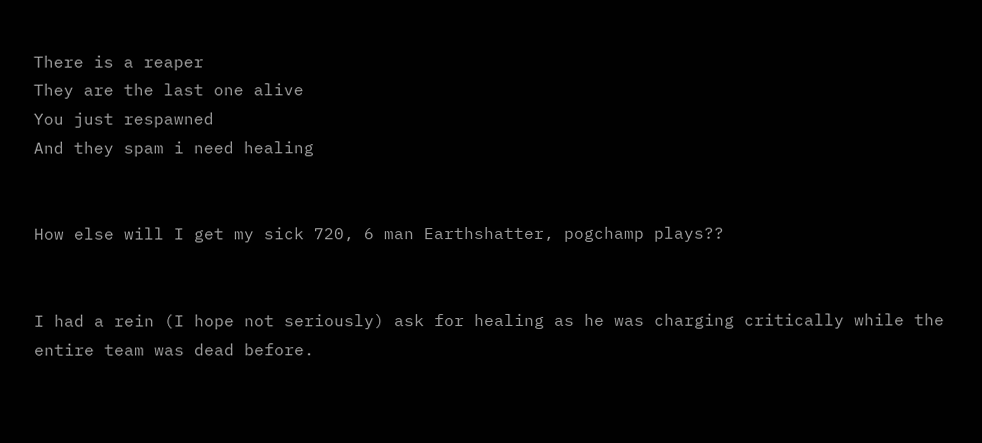There is a reaper
They are the last one alive
You just respawned
And they spam i need healing


How else will I get my sick 720, 6 man Earthshatter, pogchamp plays??


I had a rein (I hope not seriously) ask for healing as he was charging critically while the entire team was dead before.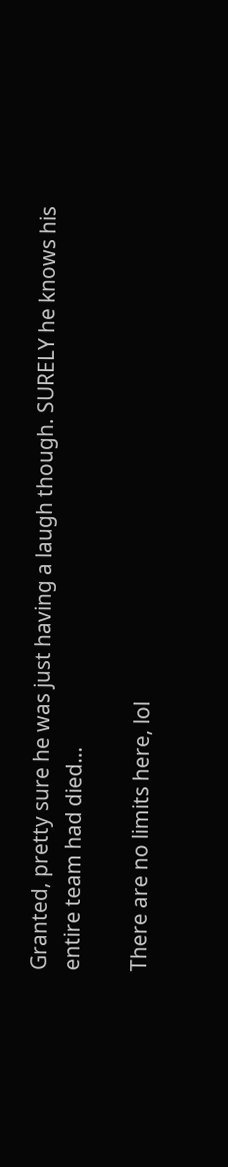Granted, pretty sure he was just having a laugh though. SURELY he knows his entire team had died…

There are no limits here, lol